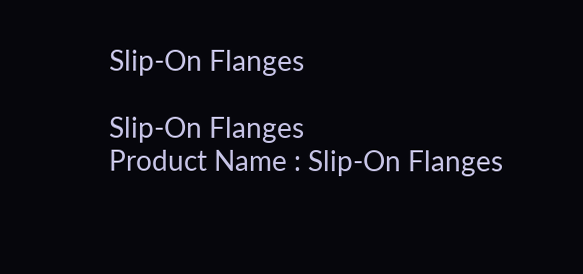Slip-On Flanges

Slip-On Flanges
Product Name : Slip-On Flanges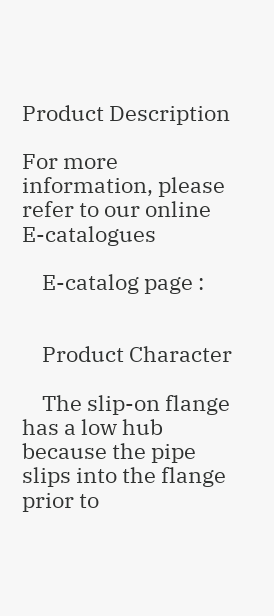Product Description

For more information, please refer to our online E-catalogues

    E-catalog page :


    Product Character

    The slip-on flange has a low hub because the pipe slips into the flange prior to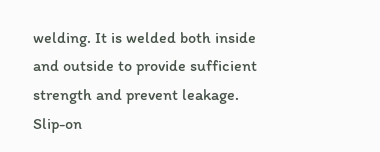welding. It is welded both inside and outside to provide sufficient strength and prevent leakage. Slip-on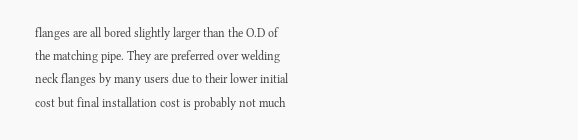flanges are all bored slightly larger than the O.D of the matching pipe. They are preferred over welding neck flanges by many users due to their lower initial cost but final installation cost is probably not much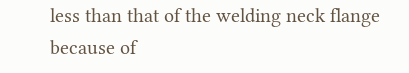less than that of the welding neck flange because of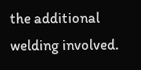the additional welding involved.